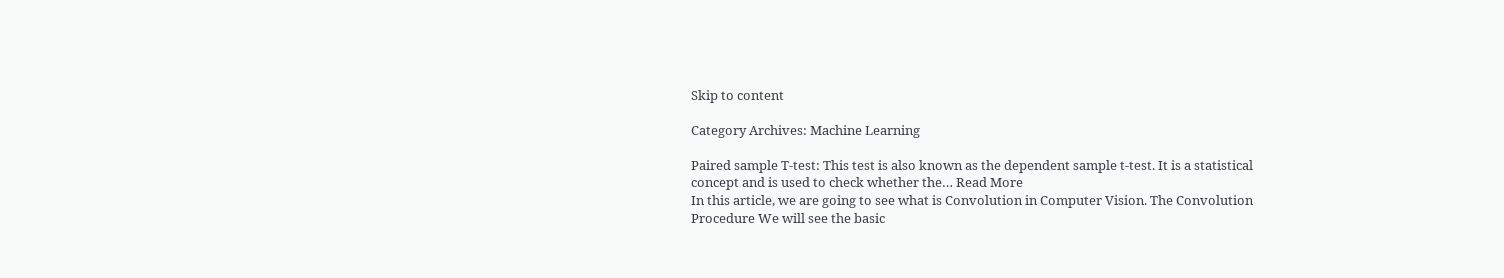Skip to content

Category Archives: Machine Learning

Paired sample T-test: This test is also known as the dependent sample t-test. It is a statistical concept and is used to check whether the… Read More
In this article, we are going to see what is Convolution in Computer Vision. The Convolution Procedure We will see the basic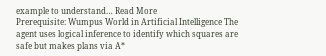example to understand… Read More
Prerequisite: Wumpus World in Artificial Intelligence The agent uses logical inference to identify which squares are safe but makes plans via A*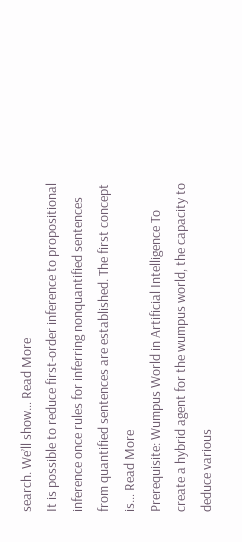search. We’ll show… Read More
It is possible to reduce first-order inference to propositional inference once rules for inferring nonquantified sentences from quantified sentences are established. The first concept is… Read More
Prerequisite: Wumpus World in Artificial Intelligence To create a hybrid agent for the wumpus world, the capacity to deduce various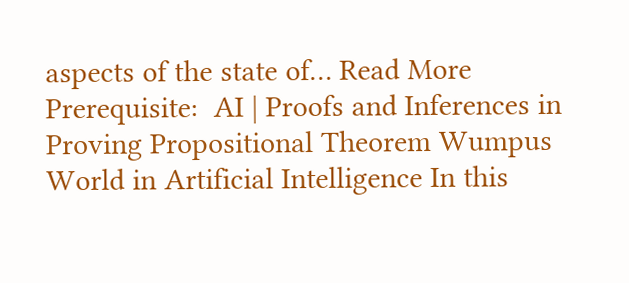aspects of the state of… Read More
Prerequisite:  AI | Proofs and Inferences in Proving Propositional Theorem Wumpus World in Artificial Intelligence In this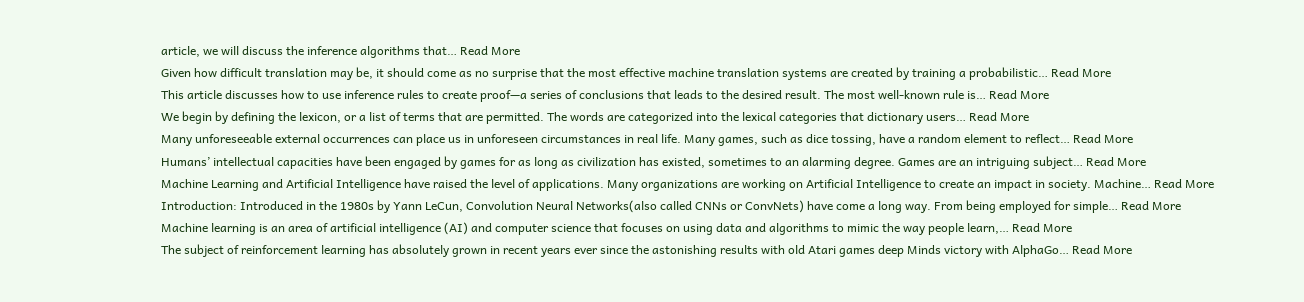article, we will discuss the inference algorithms that… Read More
Given how difficult translation may be, it should come as no surprise that the most effective machine translation systems are created by training a probabilistic… Read More
This article discusses how to use inference rules to create proof—a series of conclusions that leads to the desired result. The most well-known rule is… Read More
We begin by defining the lexicon, or a list of terms that are permitted. The words are categorized into the lexical categories that dictionary users… Read More
Many unforeseeable external occurrences can place us in unforeseen circumstances in real life. Many games, such as dice tossing, have a random element to reflect… Read More
Humans’ intellectual capacities have been engaged by games for as long as civilization has existed, sometimes to an alarming degree. Games are an intriguing subject… Read More
Machine Learning and Artificial Intelligence have raised the level of applications. Many organizations are working on Artificial Intelligence to create an impact in society. Machine… Read More
Introduction: Introduced in the 1980s by Yann LeCun, Convolution Neural Networks(also called CNNs or ConvNets) have come a long way. From being employed for simple… Read More
Machine learning is an area of artificial intelligence (AI) and computer science that focuses on using data and algorithms to mimic the way people learn,… Read More
The subject of reinforcement learning has absolutely grown in recent years ever since the astonishing results with old Atari games deep Minds victory with AlphaGo… Read More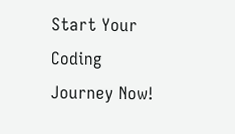Start Your Coding Journey Now!